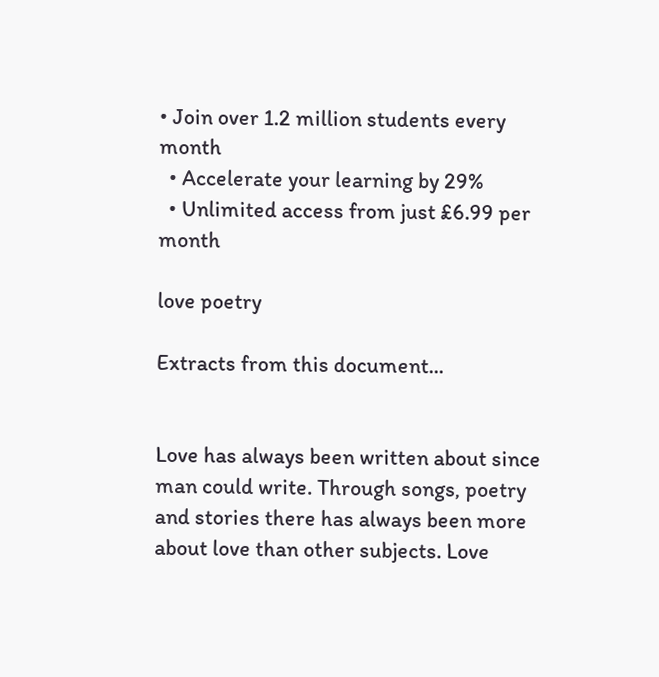• Join over 1.2 million students every month
  • Accelerate your learning by 29%
  • Unlimited access from just £6.99 per month

love poetry

Extracts from this document...


Love has always been written about since man could write. Through songs, poetry and stories there has always been more about love than other subjects. Love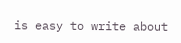is easy to write about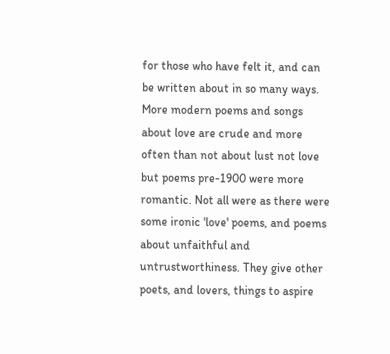for those who have felt it, and can be written about in so many ways. More modern poems and songs about love are crude and more often than not about lust not love but poems pre-1900 were more romantic. Not all were as there were some ironic 'love' poems, and poems about unfaithful and untrustworthiness. They give other poets, and lovers, things to aspire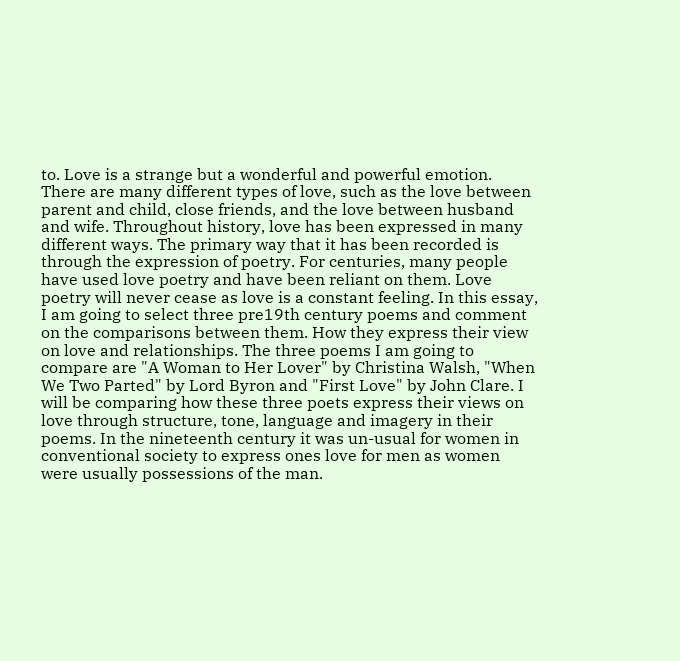to. Love is a strange but a wonderful and powerful emotion. There are many different types of love, such as the love between parent and child, close friends, and the love between husband and wife. Throughout history, love has been expressed in many different ways. The primary way that it has been recorded is through the expression of poetry. For centuries, many people have used love poetry and have been reliant on them. Love poetry will never cease as love is a constant feeling. In this essay, I am going to select three pre19th century poems and comment on the comparisons between them. How they express their view on love and relationships. The three poems I am going to compare are "A Woman to Her Lover" by Christina Walsh, "When We Two Parted" by Lord Byron and "First Love" by John Clare. I will be comparing how these three poets express their views on love through structure, tone, language and imagery in their poems. In the nineteenth century it was un-usual for women in conventional society to express ones love for men as women were usually possessions of the man.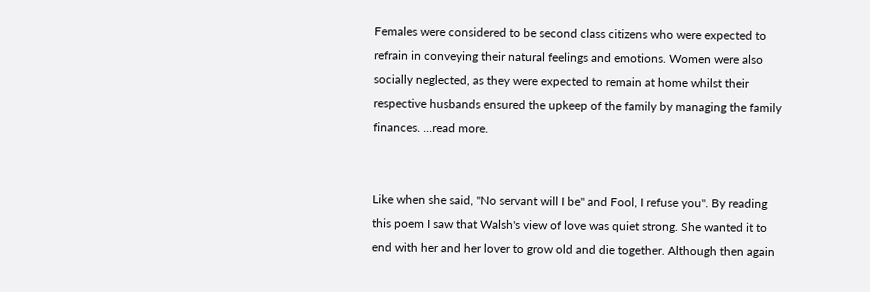Females were considered to be second class citizens who were expected to refrain in conveying their natural feelings and emotions. Women were also socially neglected, as they were expected to remain at home whilst their respective husbands ensured the upkeep of the family by managing the family finances. ...read more.


Like when she said, "No servant will I be" and Fool, I refuse you". By reading this poem I saw that Walsh's view of love was quiet strong. She wanted it to end with her and her lover to grow old and die together. Although then again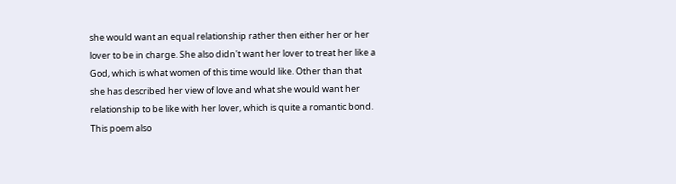she would want an equal relationship rather then either her or her lover to be in charge. She also didn't want her lover to treat her like a God, which is what women of this time would like. Other than that she has described her view of love and what she would want her relationship to be like with her lover, which is quite a romantic bond. This poem also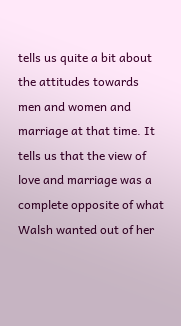tells us quite a bit about the attitudes towards men and women and marriage at that time. It tells us that the view of love and marriage was a complete opposite of what Walsh wanted out of her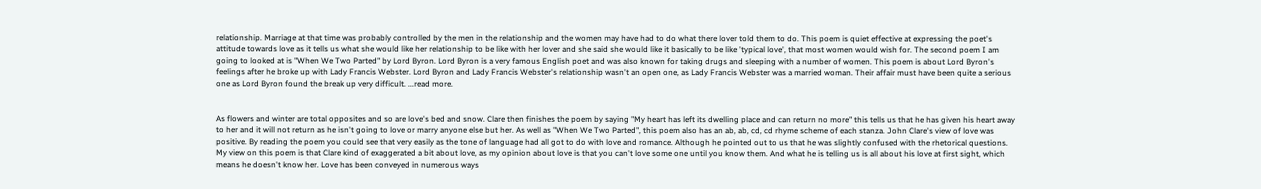relationship. Marriage at that time was probably controlled by the men in the relationship and the women may have had to do what there lover told them to do. This poem is quiet effective at expressing the poet's attitude towards love as it tells us what she would like her relationship to be like with her lover and she said she would like it basically to be like 'typical love', that most women would wish for. The second poem I am going to looked at is "When We Two Parted" by Lord Byron. Lord Byron is a very famous English poet and was also known for taking drugs and sleeping with a number of women. This poem is about Lord Byron's feelings after he broke up with Lady Francis Webster. Lord Byron and Lady Francis Webster's relationship wasn't an open one, as Lady Francis Webster was a married woman. Their affair must have been quite a serious one as Lord Byron found the break up very difficult. ...read more.


As flowers and winter are total opposites and so are love's bed and snow. Clare then finishes the poem by saying "My heart has left its dwelling place and can return no more" this tells us that he has given his heart away to her and it will not return as he isn't going to love or marry anyone else but her. As well as "When We Two Parted", this poem also has an ab, ab, cd, cd rhyme scheme of each stanza. John Clare's view of love was positive. By reading the poem you could see that very easily as the tone of language had all got to do with love and romance. Although he pointed out to us that he was slightly confused with the rhetorical questions. My view on this poem is that Clare kind of exaggerated a bit about love, as my opinion about love is that you can't love some one until you know them. And what he is telling us is all about his love at first sight, which means he doesn't know her. Love has been conveyed in numerous ways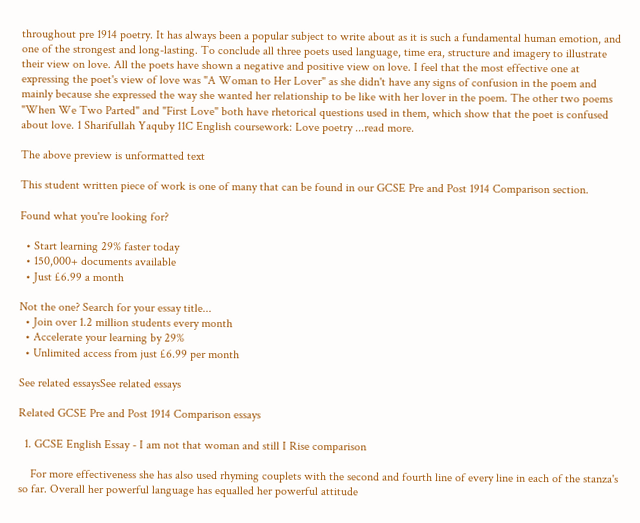throughout pre 1914 poetry. It has always been a popular subject to write about as it is such a fundamental human emotion, and one of the strongest and long-lasting. To conclude all three poets used language, time era, structure and imagery to illustrate their view on love. All the poets have shown a negative and positive view on love. I feel that the most effective one at expressing the poet's view of love was "A Woman to Her Lover" as she didn't have any signs of confusion in the poem and mainly because she expressed the way she wanted her relationship to be like with her lover in the poem. The other two poems "When We Two Parted" and "First Love" both have rhetorical questions used in them, which show that the poet is confused about love. 1 Sharifullah Yaquby 11C English coursework: Love poetry ...read more.

The above preview is unformatted text

This student written piece of work is one of many that can be found in our GCSE Pre and Post 1914 Comparison section.

Found what you're looking for?

  • Start learning 29% faster today
  • 150,000+ documents available
  • Just £6.99 a month

Not the one? Search for your essay title...
  • Join over 1.2 million students every month
  • Accelerate your learning by 29%
  • Unlimited access from just £6.99 per month

See related essaysSee related essays

Related GCSE Pre and Post 1914 Comparison essays

  1. GCSE English Essay - I am not that woman and still I Rise comparison

    For more effectiveness she has also used rhyming couplets with the second and fourth line of every line in each of the stanza's so far. Overall her powerful language has equalled her powerful attitude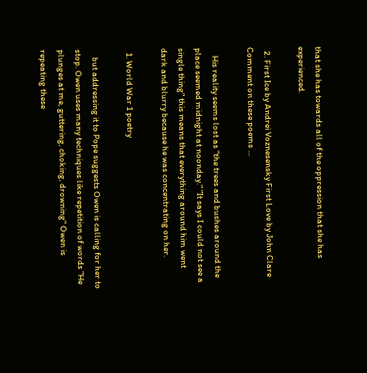that she has towards all of the oppression that she has experienced.

  2. First Ice by Andrei Voznesensky First Love by John Clare Comment on these poems ...

    His reality seems lost as "the trees and bushes around the place seemed midnight at noonday." "It says I could not see a single thing" this means that everything around him went dark and blurry because he was concentrating on her.

  1. World War 1 poetry

    but addressing it to Pope suggests Owen is calling for her to stop. Owen uses many techniques like repetition of words "He plunges at me, guttering, choking, drowning" Owen is repeating these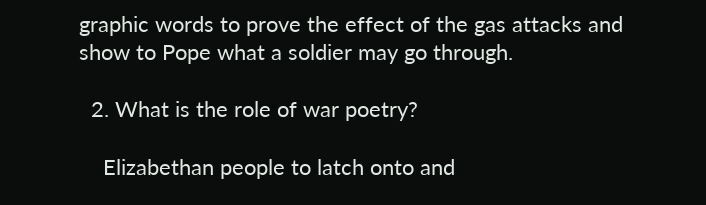graphic words to prove the effect of the gas attacks and show to Pope what a soldier may go through.

  2. What is the role of war poetry?

    Elizabethan people to latch onto and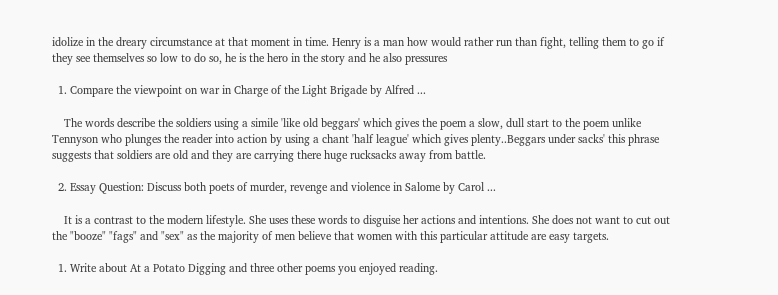idolize in the dreary circumstance at that moment in time. Henry is a man how would rather run than fight, telling them to go if they see themselves so low to do so, he is the hero in the story and he also pressures

  1. Compare the viewpoint on war in Charge of the Light Brigade by Alfred ...

    The words describe the soldiers using a simile 'like old beggars' which gives the poem a slow, dull start to the poem unlike Tennyson who plunges the reader into action by using a chant 'half league' which gives plenty..Beggars under sacks' this phrase suggests that soldiers are old and they are carrying there huge rucksacks away from battle.

  2. Essay Question: Discuss both poets of murder, revenge and violence in Salome by Carol ...

    It is a contrast to the modern lifestyle. She uses these words to disguise her actions and intentions. She does not want to cut out the "booze" "fags" and "sex" as the majority of men believe that women with this particular attitude are easy targets.

  1. Write about At a Potato Digging and three other poems you enjoyed reading.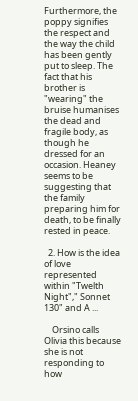Furthermore, the poppy signifies the respect and the way the child has been gently put to sleep. The fact that his brother is "wearing" the bruise humanises the dead and fragile body, as though he dressed for an occasion. Heaney seems to be suggesting that the family preparing him for death, to be finally rested in peace.

  2. How is the idea of love represented within "Twelth Night"," Sonnet 130" and A ...

    Orsino calls Olivia this because she is not responding to how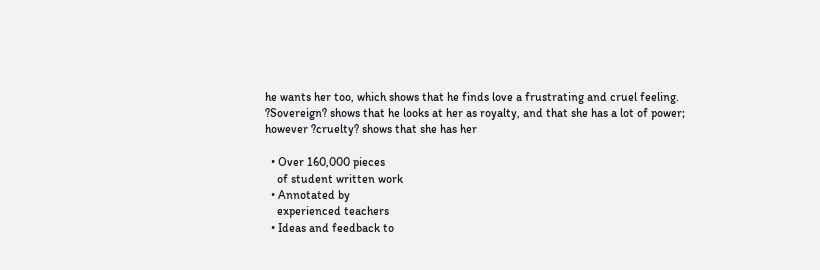he wants her too, which shows that he finds love a frustrating and cruel feeling. ?Sovereign? shows that he looks at her as royalty, and that she has a lot of power; however ?cruelty? shows that she has her

  • Over 160,000 pieces
    of student written work
  • Annotated by
    experienced teachers
  • Ideas and feedback to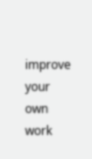improve your own work